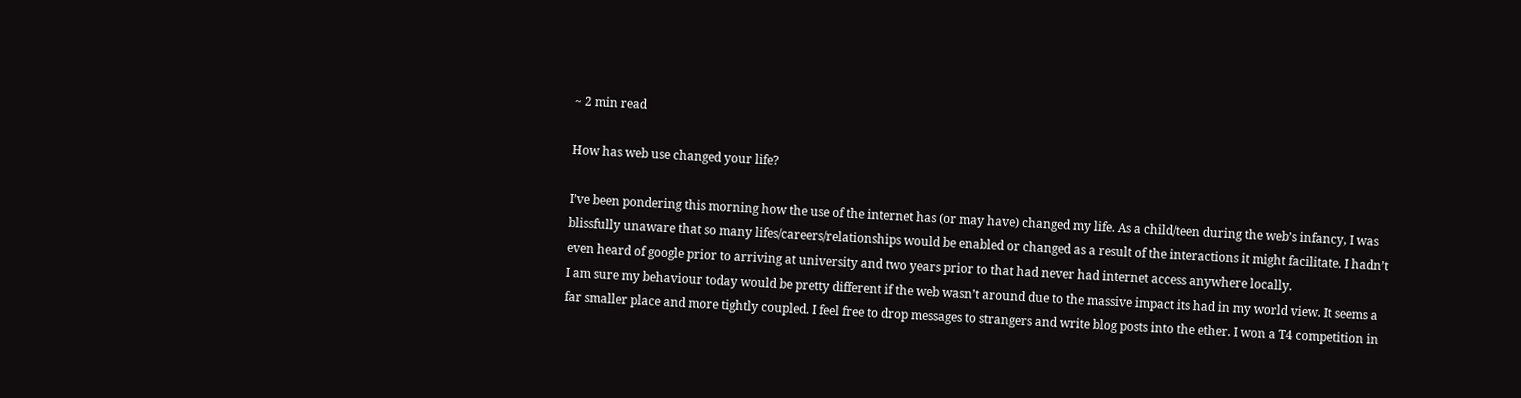~ 2 min read

How has web use changed your life?

I’ve been pondering this morning how the use of the internet has (or may have) changed my life. As a child/teen during the web’s infancy, I was blissfully unaware that so many lifes/careers/relationships would be enabled or changed as a result of the interactions it might facilitate. I hadn’t even heard of google prior to arriving at university and two years prior to that had never had internet access anywhere locally.
I am sure my behaviour today would be pretty different if the web wasn’t around due to the massive impact its had in my world view. It seems a far smaller place and more tightly coupled. I feel free to drop messages to strangers and write blog posts into the ether. I won a T4 competition in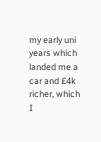my early uni years which landed me a car and £4k richer, which I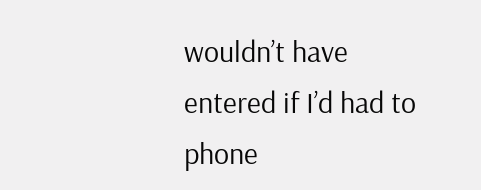wouldn’t have entered if I’d had to phone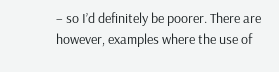– so I’d definitely be poorer. There are however, examples where the use of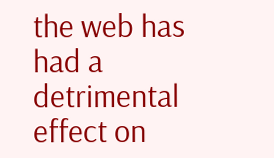the web has had a detrimental effect on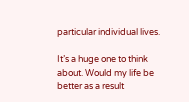particular individual lives.

It’s a huge one to think about. Would my life be better as a result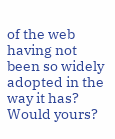of the web having not been so widely adopted in the way it has? Would yours?